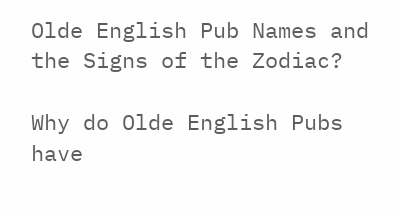Olde English Pub Names and the Signs of the Zodiac?

Why do Olde English Pubs have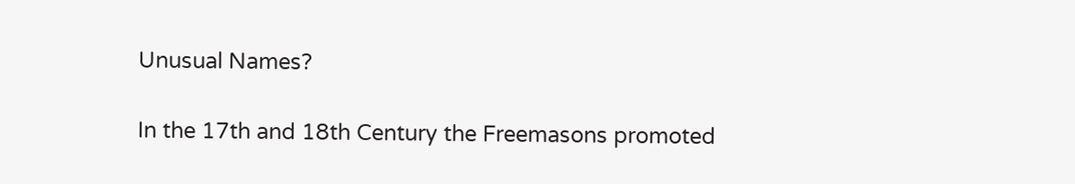Unusual Names?

In the 17th and 18th Century the Freemasons promoted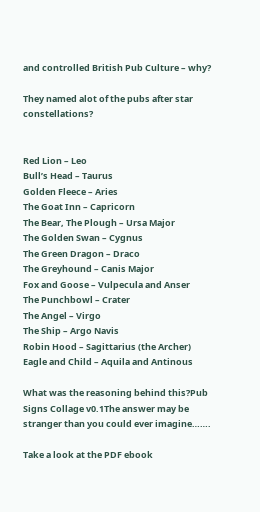and controlled British Pub Culture – why?

They named alot of the pubs after star constellations?


Red Lion – Leo
Bull’s Head – Taurus
Golden Fleece – Aries
The Goat Inn – Capricorn
The Bear, The Plough – Ursa Major
The Golden Swan – Cygnus
The Green Dragon – Draco
The Greyhound – Canis Major
Fox and Goose – Vulpecula and Anser
The Punchbowl – Crater
The Angel – Virgo
The Ship – Argo Navis
Robin Hood – Sagittarius (the Archer)
Eagle and Child – Aquila and Antinous

What was the reasoning behind this?Pub Signs Collage v0.1The answer may be stranger than you could ever imagine…….

Take a look at the PDF ebook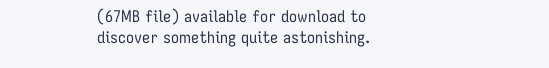(67MB file) available for download to discover something quite astonishing.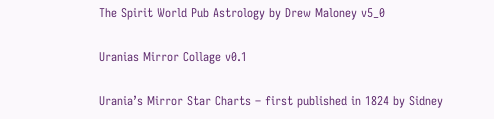The Spirit World Pub Astrology by Drew Maloney v5_0

Uranias Mirror Collage v0.1

Urania’s Mirror Star Charts – first published in 1824 by Sidney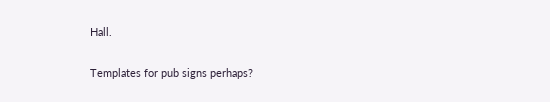Hall.

Templates for pub signs perhaps?